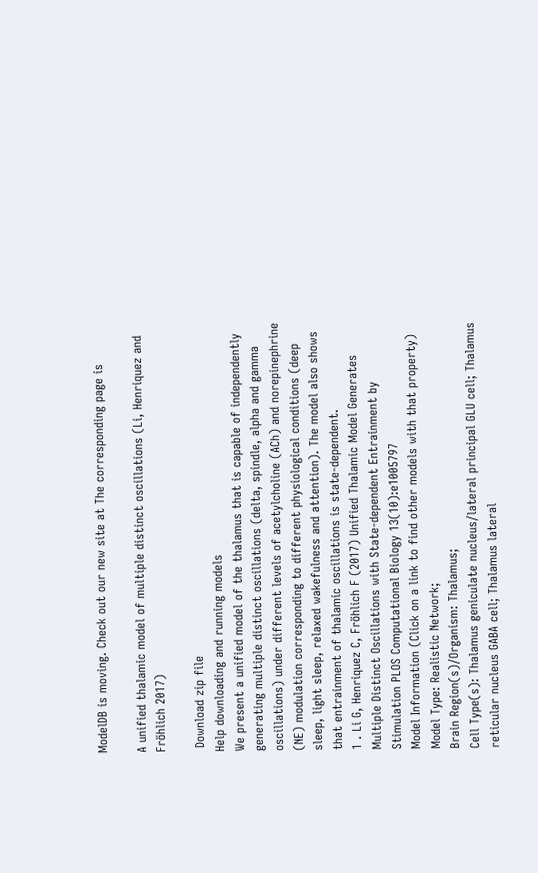ModelDB is moving. Check out our new site at The corresponding page is

A unified thalamic model of multiple distinct oscillations (Li, Henriquez and Fröhlich 2017)

 Download zip file
Help downloading and running models
We present a unified model of the thalamus that is capable of independently generating multiple distinct oscillations (delta, spindle, alpha and gamma oscillations) under different levels of acetylcholine (ACh) and norepinephrine (NE) modulation corresponding to different physiological conditions (deep sleep, light sleep, relaxed wakefulness and attention). The model also shows that entrainment of thalamic oscillations is state-dependent.
1 . Li G, Henriquez C, Fröhlich F (2017) Unified Thalamic Model Generates Multiple Distinct Oscillations with State-dependent Entrainment by Stimulation PLOS Computational Biology 13(10):e1005797
Model Information (Click on a link to find other models with that property)
Model Type: Realistic Network;
Brain Region(s)/Organism: Thalamus;
Cell Type(s): Thalamus geniculate nucleus/lateral principal GLU cell; Thalamus reticular nucleus GABA cell; Thalamus lateral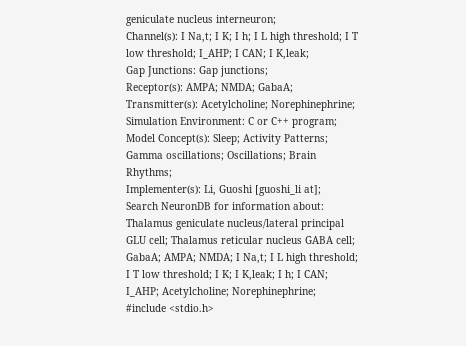geniculate nucleus interneuron;
Channel(s): I Na,t; I K; I h; I L high threshold; I T low threshold; I_AHP; I CAN; I K,leak;
Gap Junctions: Gap junctions;
Receptor(s): AMPA; NMDA; GabaA;
Transmitter(s): Acetylcholine; Norephinephrine;
Simulation Environment: C or C++ program;
Model Concept(s): Sleep; Activity Patterns; Gamma oscillations; Oscillations; Brain Rhythms;
Implementer(s): Li, Guoshi [guoshi_li at];
Search NeuronDB for information about:  Thalamus geniculate nucleus/lateral principal GLU cell; Thalamus reticular nucleus GABA cell; GabaA; AMPA; NMDA; I Na,t; I L high threshold; I T low threshold; I K; I K,leak; I h; I CAN; I_AHP; Acetylcholine; Norephinephrine;
#include <stdio.h>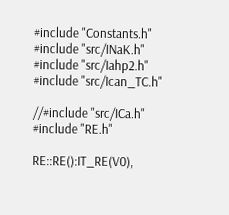#include "Constants.h"
#include "src/INaK.h"
#include "src/Iahp2.h"
#include "src/Ican_TC.h"

//#include "src/ICa.h"
#include "RE.h"

RE::RE():IT_RE(V0),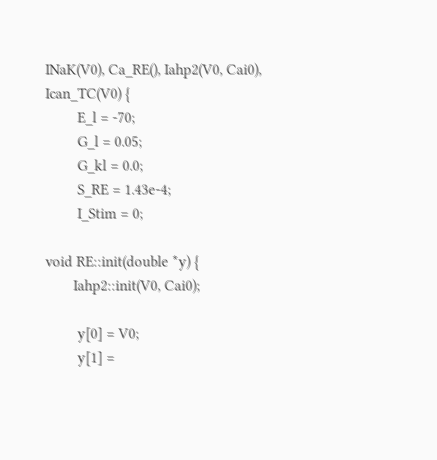INaK(V0), Ca_RE(), Iahp2(V0, Cai0), Ican_TC(V0) {
        E_l = -70;
        G_l = 0.05;
        G_kl = 0.0;
        S_RE = 1.43e-4;
        I_Stim = 0;

void RE::init(double *y) {
       Iahp2::init(V0, Cai0);

        y[0] = V0;
        y[1] =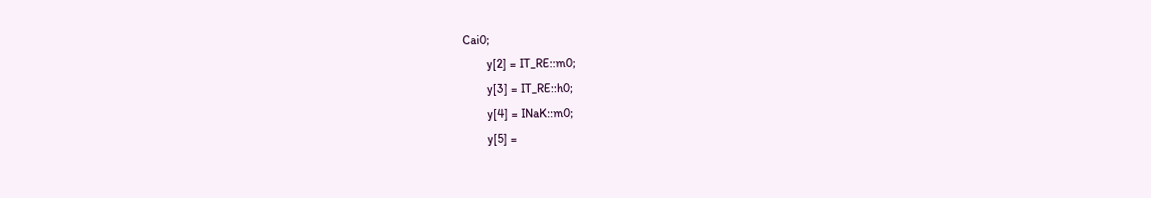Cai0;
        y[2] = IT_RE::m0;
        y[3] = IT_RE::h0;
        y[4] = INaK::m0;
        y[5] =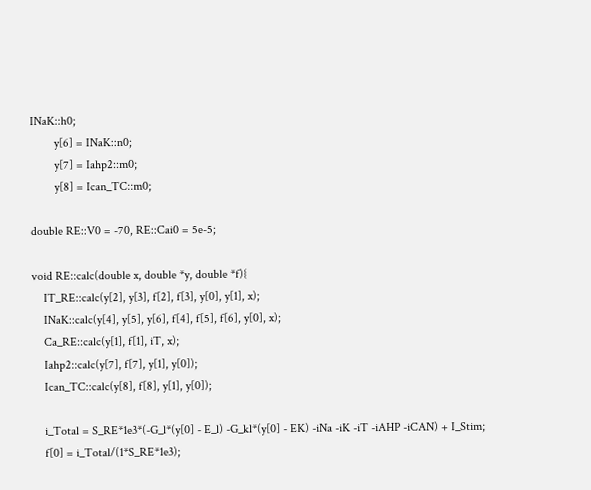INaK::h0;
        y[6] = INaK::n0;
        y[7] = Iahp2::m0;
        y[8] = Ican_TC::m0;

double RE::V0 = -70, RE::Cai0 = 5e-5;

void RE::calc(double x, double *y, double *f){
    IT_RE::calc(y[2], y[3], f[2], f[3], y[0], y[1], x);
    INaK::calc(y[4], y[5], y[6], f[4], f[5], f[6], y[0], x);
    Ca_RE::calc(y[1], f[1], iT, x);
    Iahp2::calc(y[7], f[7], y[1], y[0]);
    Ican_TC::calc(y[8], f[8], y[1], y[0]);

    i_Total = S_RE*1e3*(-G_l*(y[0] - E_l) -G_kl*(y[0] - EK) -iNa -iK -iT -iAHP -iCAN) + I_Stim;
    f[0] = i_Total/(1*S_RE*1e3);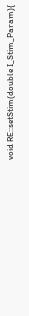void RE::setStim(double I_Stim_Param){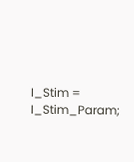I_Stim = I_Stim_Param;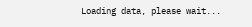Loading data, please wait...